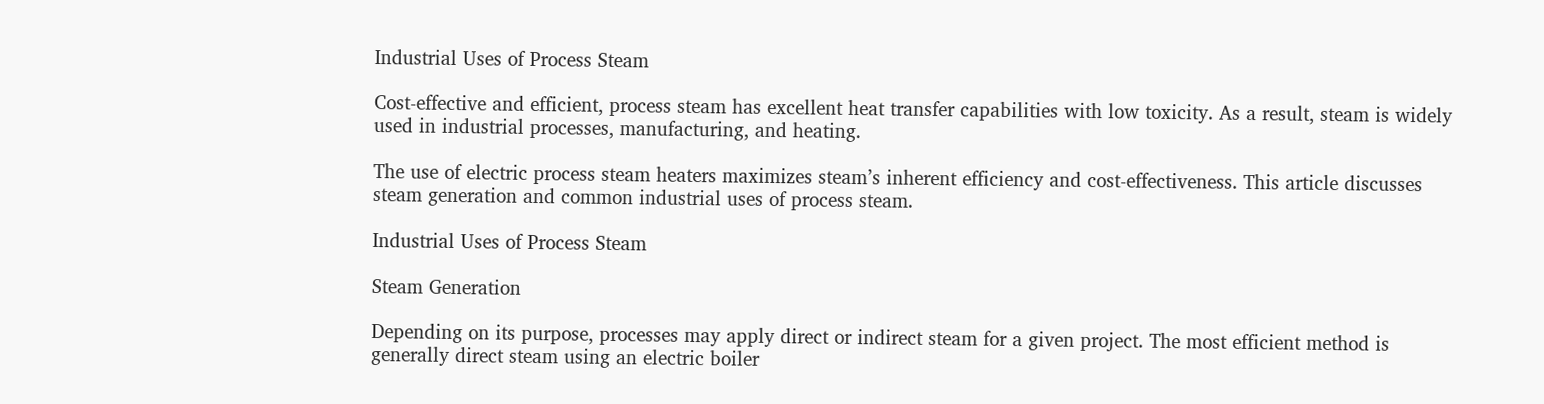Industrial Uses of Process Steam

Cost-effective and efficient, process steam has excellent heat transfer capabilities with low toxicity. As a result, steam is widely used in industrial processes, manufacturing, and heating.

The use of electric process steam heaters maximizes steam’s inherent efficiency and cost-effectiveness. This article discusses steam generation and common industrial uses of process steam.

Industrial Uses of Process Steam

Steam Generation

Depending on its purpose, processes may apply direct or indirect steam for a given project. The most efficient method is generally direct steam using an electric boiler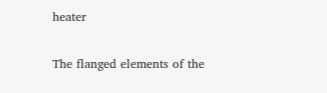heater

The flanged elements of the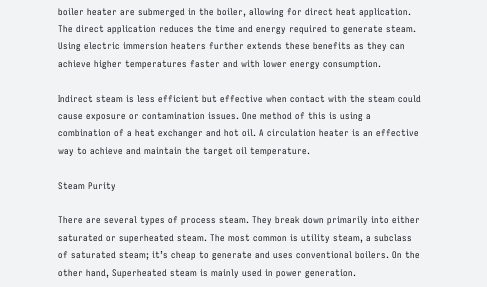boiler heater are submerged in the boiler, allowing for direct heat application. The direct application reduces the time and energy required to generate steam. Using electric immersion heaters further extends these benefits as they can achieve higher temperatures faster and with lower energy consumption.

Indirect steam is less efficient but effective when contact with the steam could cause exposure or contamination issues. One method of this is using a combination of a heat exchanger and hot oil. A circulation heater is an effective way to achieve and maintain the target oil temperature.

Steam Purity

There are several types of process steam. They break down primarily into either saturated or superheated steam. The most common is utility steam, a subclass of saturated steam; it’s cheap to generate and uses conventional boilers. On the other hand, Superheated steam is mainly used in power generation.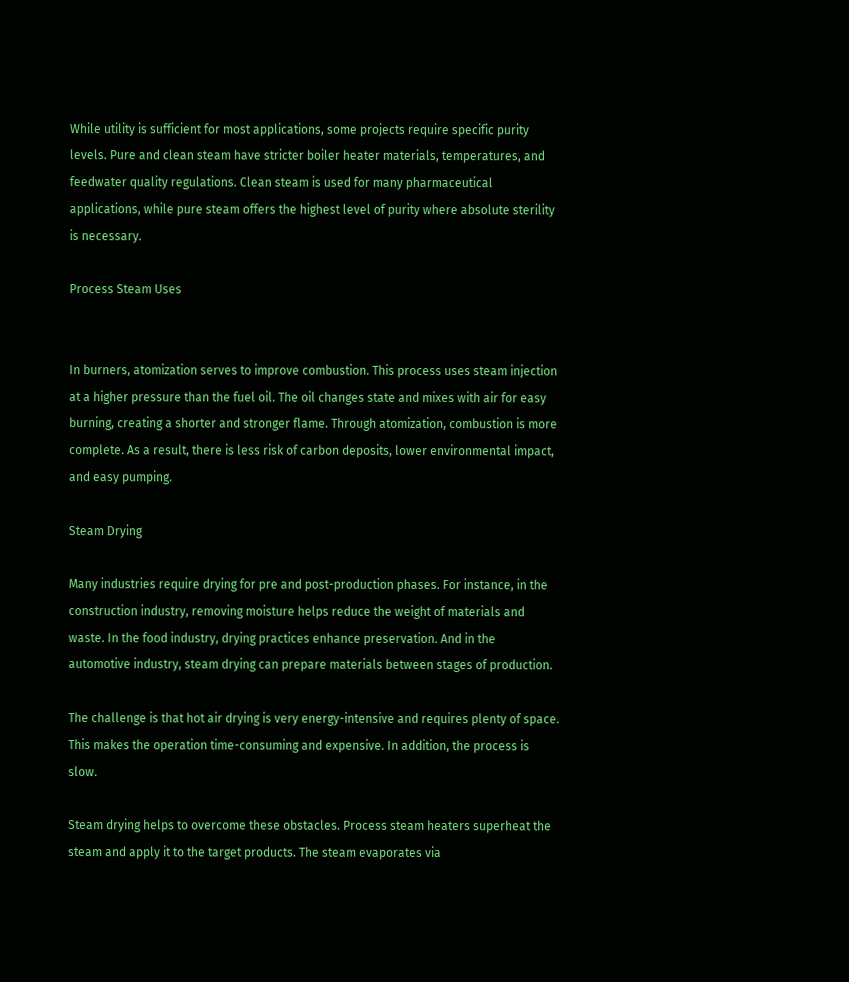While utility is sufficient for most applications, some projects require specific purity levels. Pure and clean steam have stricter boiler heater materials, temperatures, and feedwater quality regulations. Clean steam is used for many pharmaceutical applications, while pure steam offers the highest level of purity where absolute sterility is necessary.

Process Steam Uses


In burners, atomization serves to improve combustion. This process uses steam injection at a higher pressure than the fuel oil. The oil changes state and mixes with air for easy burning, creating a shorter and stronger flame. Through atomization, combustion is more complete. As a result, there is less risk of carbon deposits, lower environmental impact, and easy pumping.

Steam Drying

Many industries require drying for pre and post-production phases. For instance, in the construction industry, removing moisture helps reduce the weight of materials and waste. In the food industry, drying practices enhance preservation. And in the automotive industry, steam drying can prepare materials between stages of production.

The challenge is that hot air drying is very energy-intensive and requires plenty of space. This makes the operation time-consuming and expensive. In addition, the process is slow.

Steam drying helps to overcome these obstacles. Process steam heaters superheat the steam and apply it to the target products. The steam evaporates via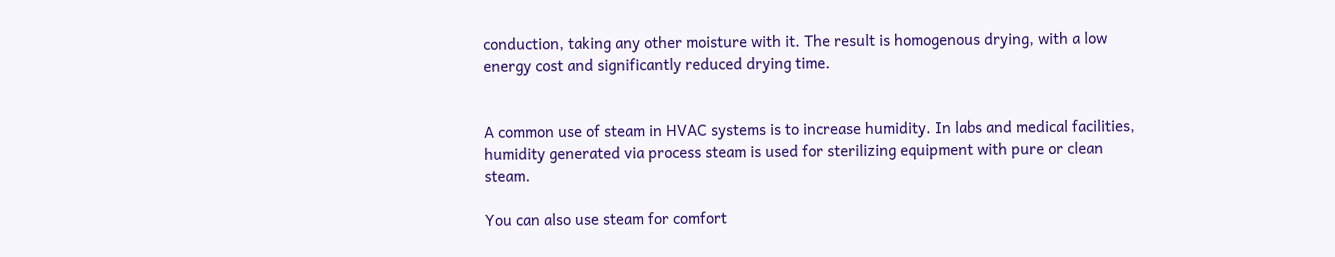conduction, taking any other moisture with it. The result is homogenous drying, with a low energy cost and significantly reduced drying time.


A common use of steam in HVAC systems is to increase humidity. In labs and medical facilities, humidity generated via process steam is used for sterilizing equipment with pure or clean steam.

You can also use steam for comfort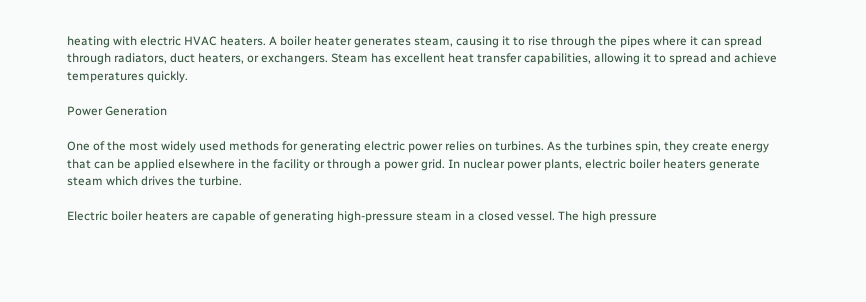heating with electric HVAC heaters. A boiler heater generates steam, causing it to rise through the pipes where it can spread through radiators, duct heaters, or exchangers. Steam has excellent heat transfer capabilities, allowing it to spread and achieve temperatures quickly.

Power Generation

One of the most widely used methods for generating electric power relies on turbines. As the turbines spin, they create energy that can be applied elsewhere in the facility or through a power grid. In nuclear power plants, electric boiler heaters generate steam which drives the turbine.

Electric boiler heaters are capable of generating high-pressure steam in a closed vessel. The high pressure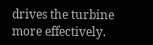drives the turbine more effectively.